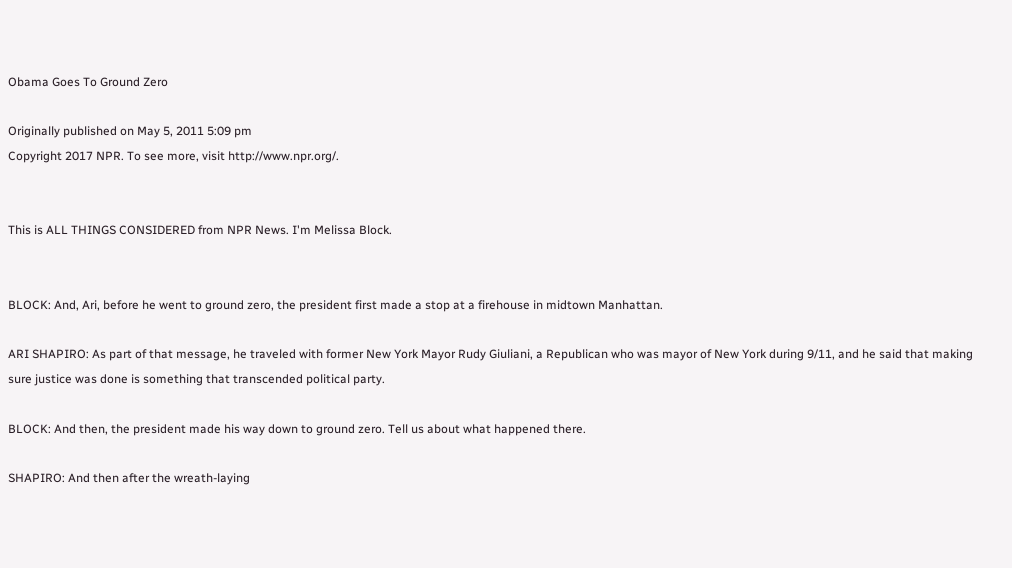Obama Goes To Ground Zero

Originally published on May 5, 2011 5:09 pm
Copyright 2017 NPR. To see more, visit http://www.npr.org/.


This is ALL THINGS CONSIDERED from NPR News. I'm Melissa Block.


BLOCK: And, Ari, before he went to ground zero, the president first made a stop at a firehouse in midtown Manhattan.

ARI SHAPIRO: As part of that message, he traveled with former New York Mayor Rudy Giuliani, a Republican who was mayor of New York during 9/11, and he said that making sure justice was done is something that transcended political party.

BLOCK: And then, the president made his way down to ground zero. Tell us about what happened there.

SHAPIRO: And then after the wreath-laying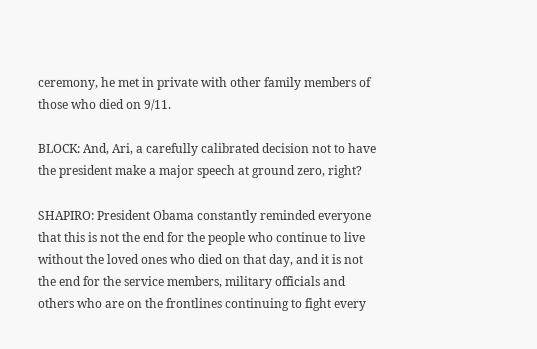ceremony, he met in private with other family members of those who died on 9/11.

BLOCK: And, Ari, a carefully calibrated decision not to have the president make a major speech at ground zero, right?

SHAPIRO: President Obama constantly reminded everyone that this is not the end for the people who continue to live without the loved ones who died on that day, and it is not the end for the service members, military officials and others who are on the frontlines continuing to fight every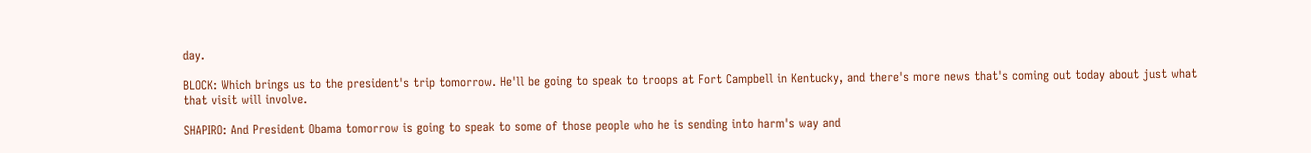day.

BLOCK: Which brings us to the president's trip tomorrow. He'll be going to speak to troops at Fort Campbell in Kentucky, and there's more news that's coming out today about just what that visit will involve.

SHAPIRO: And President Obama tomorrow is going to speak to some of those people who he is sending into harm's way and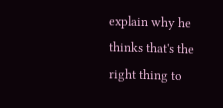explain why he thinks that's the right thing to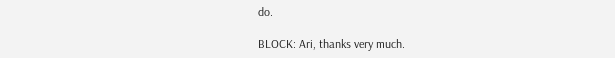do.

BLOCK: Ari, thanks very much.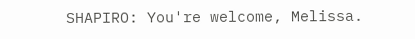SHAPIRO: You're welcome, Melissa.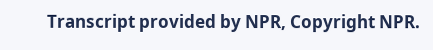Transcript provided by NPR, Copyright NPR.